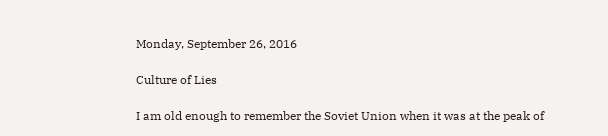Monday, September 26, 2016

Culture of Lies

I am old enough to remember the Soviet Union when it was at the peak of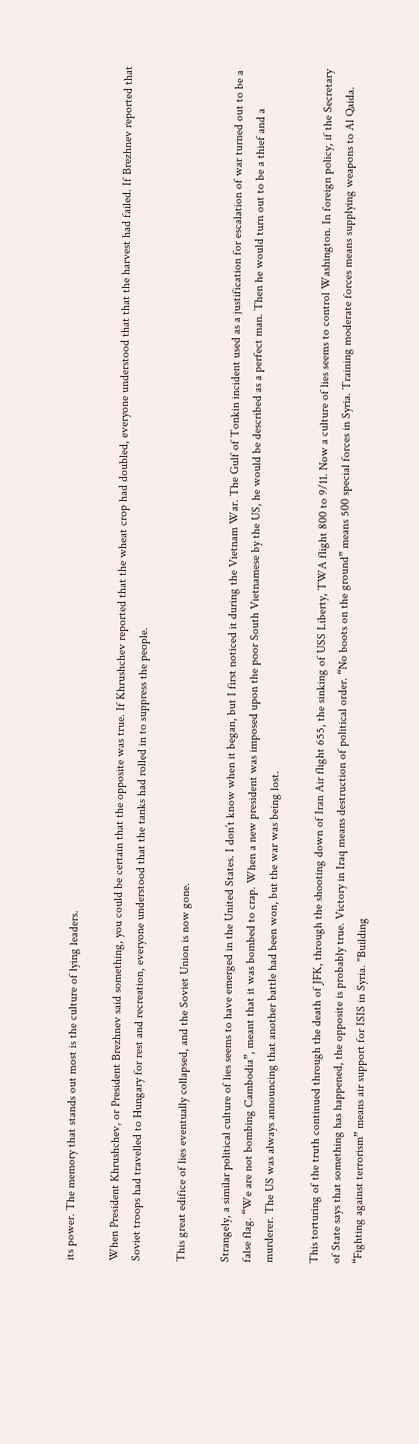its power. The memory that stands out most is the culture of lying leaders.

When President Khrushchev, or President Brezhnev said something, you could be certain that the opposite was true. If Khrushchev reported that the wheat crop had doubled, everyone understood that that the harvest had failed. If Brezhnev reported that Soviet troops had travelled to Hungary for rest and recreation, everyone understood that the tanks had rolled in to suppress the people.

This great edifice of lies eventually collapsed, and the Soviet Union is now gone.

Strangely, a similar political culture of lies seems to have emerged in the United States. I don’t know when it began, but I first noticed it during the Vietnam War. The Gulf of Tonkin incident used as a justification for escalation of war turned out to be a false flag. “We are not bombing Cambodia”, meant that it was bombed to crap. When a new president was imposed upon the poor South Vietnamese by the US, he would be described as a perfect man. Then he would turn out to be a thief and a murderer. The US was always announcing that another battle had been won, but the war was being lost.

This torturing of the truth continued through the death of JFK, through the shooting down of Iran Air flight 655, the sinking of USS Liberty, TWA flight 800 to 9/11. Now a culture of lies seems to control Washington. In foreign policy, if the Secretary of State says that something has happened, the opposite is probably true. Victory in Iraq means destruction of political order. “No boots on the ground” means 500 special forces in Syria. Training moderate forces means supplying weapons to Al Qaida. “Fighting against terrorism” means air support for ISIS in Syria. "Building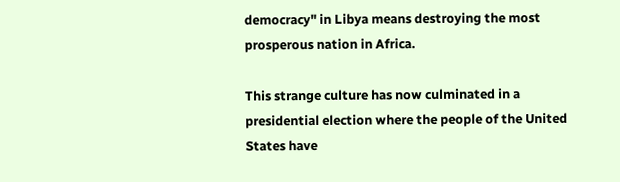democracy" in Libya means destroying the most prosperous nation in Africa.

This strange culture has now culminated in a presidential election where the people of the United States have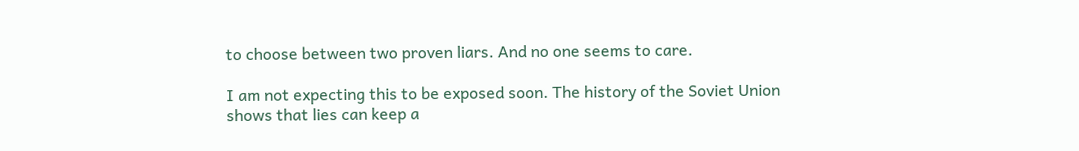to choose between two proven liars. And no one seems to care.

I am not expecting this to be exposed soon. The history of the Soviet Union shows that lies can keep a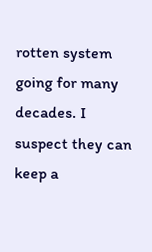rotten system going for many decades. I suspect they can keep a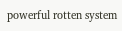powerful rotten system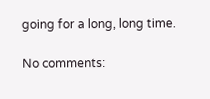going for a long, long time.

No comments: